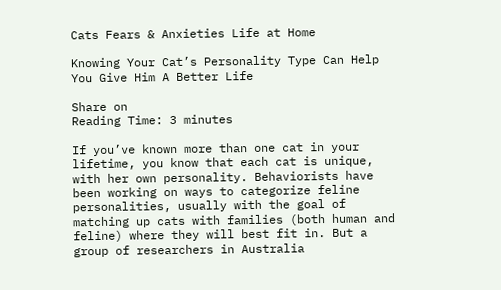Cats Fears & Anxieties Life at Home

Knowing Your Cat’s Personality Type Can Help You Give Him A Better Life

Share on
Reading Time: 3 minutes

If you’ve known more than one cat in your lifetime, you know that each cat is unique, with her own personality. Behaviorists have been working on ways to categorize feline personalities, usually with the goal of matching up cats with families (both human and feline) where they will best fit in. But a group of researchers in Australia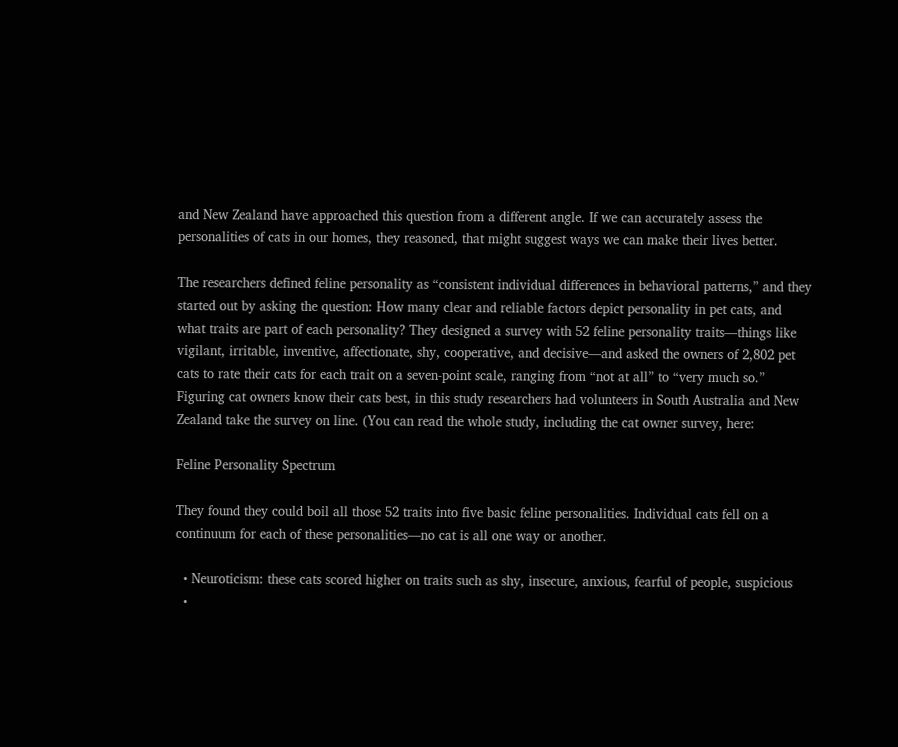and New Zealand have approached this question from a different angle. If we can accurately assess the personalities of cats in our homes, they reasoned, that might suggest ways we can make their lives better.

The researchers defined feline personality as “consistent individual differences in behavioral patterns,” and they started out by asking the question: How many clear and reliable factors depict personality in pet cats, and what traits are part of each personality? They designed a survey with 52 feline personality traits—things like vigilant, irritable, inventive, affectionate, shy, cooperative, and decisive—and asked the owners of 2,802 pet cats to rate their cats for each trait on a seven-point scale, ranging from “not at all” to “very much so.” Figuring cat owners know their cats best, in this study researchers had volunteers in South Australia and New Zealand take the survey on line. (You can read the whole study, including the cat owner survey, here:

Feline Personality Spectrum

They found they could boil all those 52 traits into five basic feline personalities. Individual cats fell on a continuum for each of these personalities—no cat is all one way or another.

  • Neuroticism: these cats scored higher on traits such as shy, insecure, anxious, fearful of people, suspicious
  •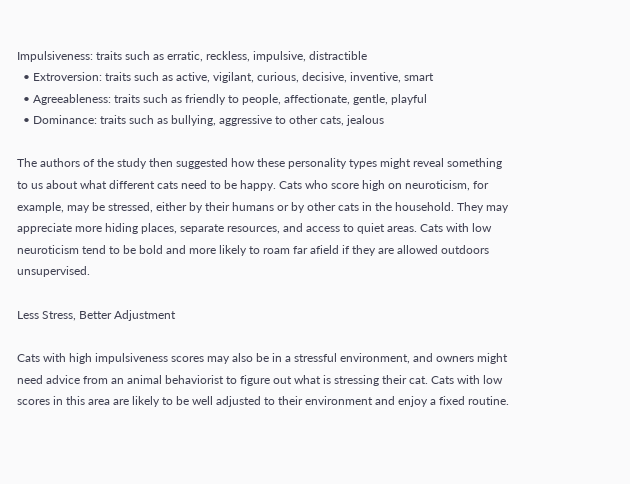Impulsiveness: traits such as erratic, reckless, impulsive, distractible
  • Extroversion: traits such as active, vigilant, curious, decisive, inventive, smart
  • Agreeableness: traits such as friendly to people, affectionate, gentle, playful
  • Dominance: traits such as bullying, aggressive to other cats, jealous

The authors of the study then suggested how these personality types might reveal something to us about what different cats need to be happy. Cats who score high on neuroticism, for example, may be stressed, either by their humans or by other cats in the household. They may appreciate more hiding places, separate resources, and access to quiet areas. Cats with low neuroticism tend to be bold and more likely to roam far afield if they are allowed outdoors unsupervised.

Less Stress, Better Adjustment

Cats with high impulsiveness scores may also be in a stressful environment, and owners might need advice from an animal behaviorist to figure out what is stressing their cat. Cats with low scores in this area are likely to be well adjusted to their environment and enjoy a fixed routine.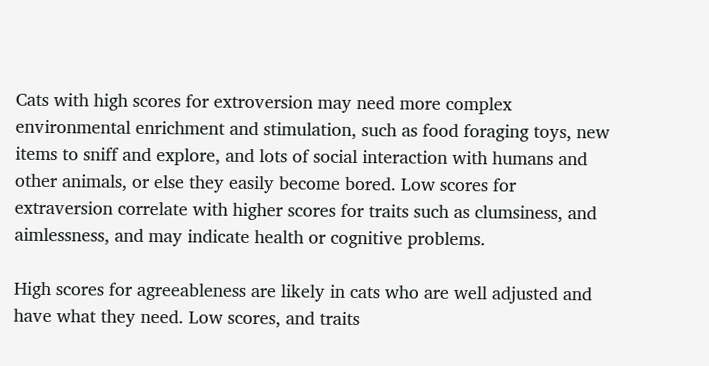Cats with high scores for extroversion may need more complex environmental enrichment and stimulation, such as food foraging toys, new items to sniff and explore, and lots of social interaction with humans and other animals, or else they easily become bored. Low scores for extraversion correlate with higher scores for traits such as clumsiness, and aimlessness, and may indicate health or cognitive problems.

High scores for agreeableness are likely in cats who are well adjusted and have what they need. Low scores, and traits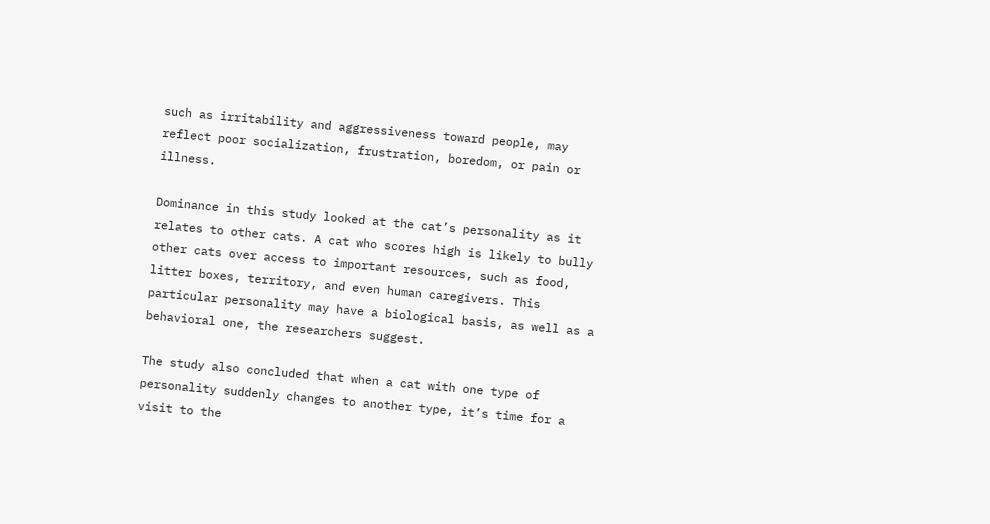such as irritability and aggressiveness toward people, may reflect poor socialization, frustration, boredom, or pain or illness.

Dominance in this study looked at the cat’s personality as it relates to other cats. A cat who scores high is likely to bully other cats over access to important resources, such as food, litter boxes, territory, and even human caregivers. This particular personality may have a biological basis, as well as a behavioral one, the researchers suggest.

The study also concluded that when a cat with one type of personality suddenly changes to another type, it’s time for a visit to the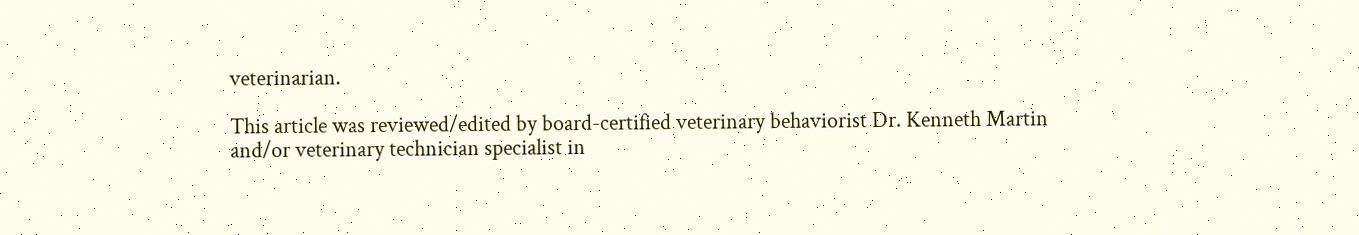veterinarian.

This article was reviewed/edited by board-certified veterinary behaviorist Dr. Kenneth Martin and/or veterinary technician specialist in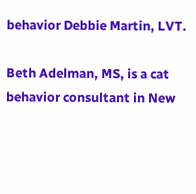behavior Debbie Martin, LVT.

Beth Adelman, MS, is a cat behavior consultant in New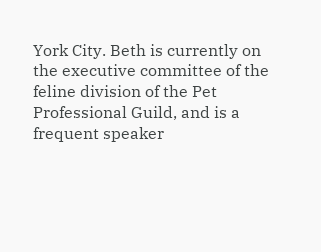York City. Beth is currently on the executive committee of the feline division of the Pet Professional Guild, and is a frequent speaker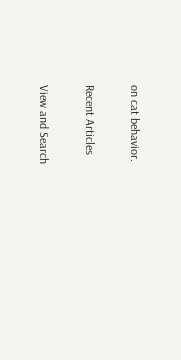on cat behavior.

Recent Articles

View and Search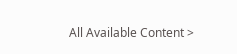All Available Content >